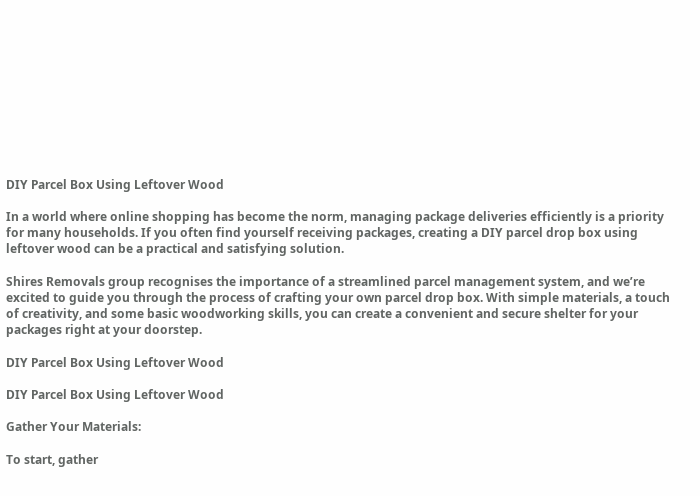DIY Parcel Box Using Leftover Wood

In a world where online shopping has become the norm, managing package deliveries efficiently is a priority for many households. If you often find yourself receiving packages, creating a DIY parcel drop box using leftover wood can be a practical and satisfying solution.

Shires Removals group recognises the importance of a streamlined parcel management system, and we’re excited to guide you through the process of crafting your own parcel drop box. With simple materials, a touch of creativity, and some basic woodworking skills, you can create a convenient and secure shelter for your packages right at your doorstep.

DIY Parcel Box Using Leftover Wood

DIY Parcel Box Using Leftover Wood

Gather Your Materials:

To start, gather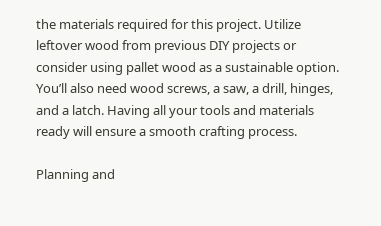the materials required for this project. Utilize leftover wood from previous DIY projects or consider using pallet wood as a sustainable option. You’ll also need wood screws, a saw, a drill, hinges, and a latch. Having all your tools and materials ready will ensure a smooth crafting process.

Planning and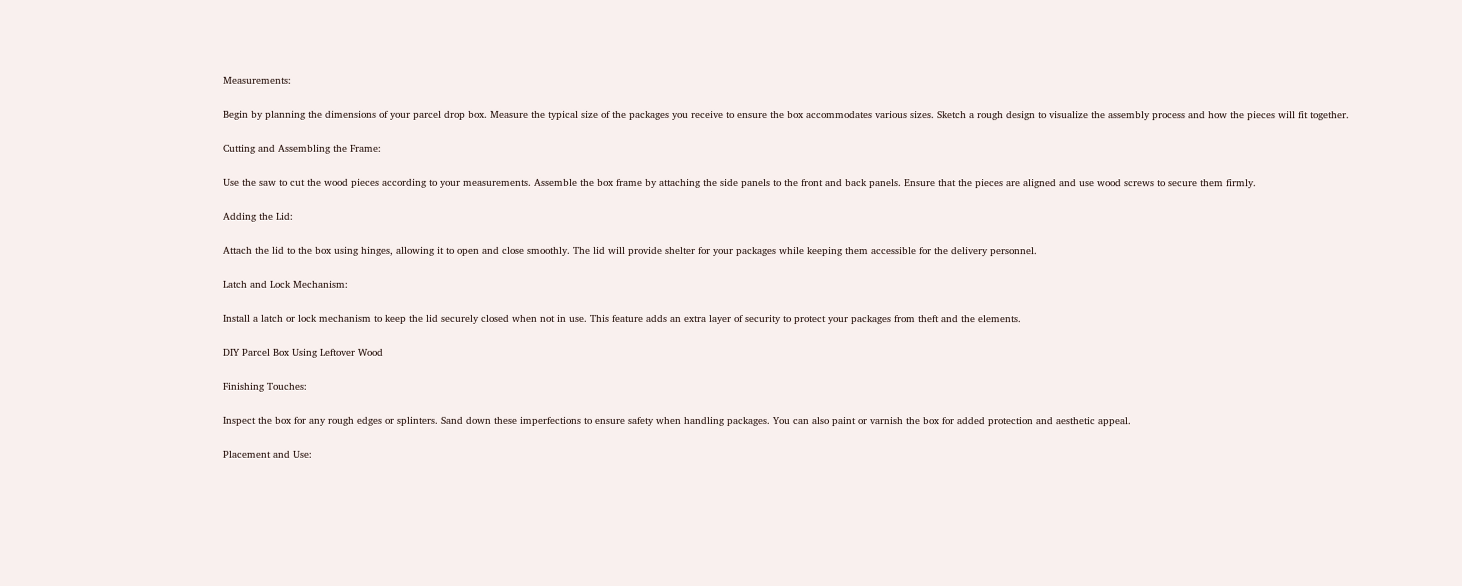Measurements:

Begin by planning the dimensions of your parcel drop box. Measure the typical size of the packages you receive to ensure the box accommodates various sizes. Sketch a rough design to visualize the assembly process and how the pieces will fit together.

Cutting and Assembling the Frame:

Use the saw to cut the wood pieces according to your measurements. Assemble the box frame by attaching the side panels to the front and back panels. Ensure that the pieces are aligned and use wood screws to secure them firmly.

Adding the Lid:

Attach the lid to the box using hinges, allowing it to open and close smoothly. The lid will provide shelter for your packages while keeping them accessible for the delivery personnel.

Latch and Lock Mechanism:

Install a latch or lock mechanism to keep the lid securely closed when not in use. This feature adds an extra layer of security to protect your packages from theft and the elements.

DIY Parcel Box Using Leftover Wood

Finishing Touches:

Inspect the box for any rough edges or splinters. Sand down these imperfections to ensure safety when handling packages. You can also paint or varnish the box for added protection and aesthetic appeal.

Placement and Use: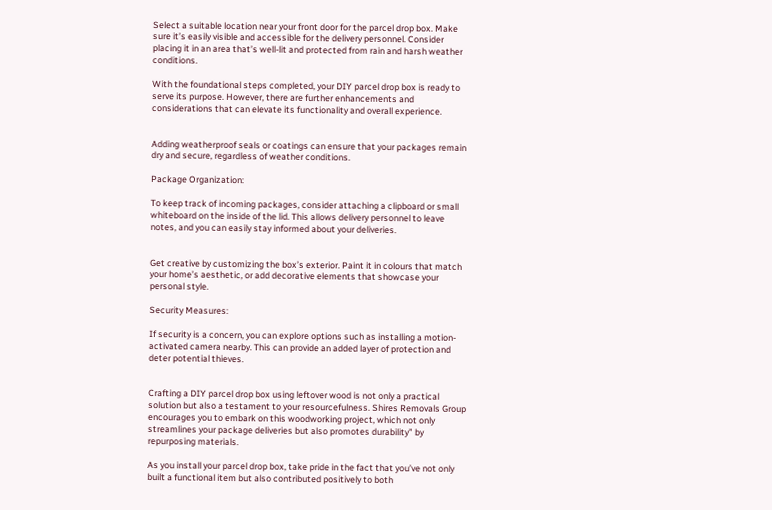Select a suitable location near your front door for the parcel drop box. Make sure it’s easily visible and accessible for the delivery personnel. Consider placing it in an area that’s well-lit and protected from rain and harsh weather conditions.

With the foundational steps completed, your DIY parcel drop box is ready to serve its purpose. However, there are further enhancements and considerations that can elevate its functionality and overall experience.


Adding weatherproof seals or coatings can ensure that your packages remain dry and secure, regardless of weather conditions.

Package Organization:

To keep track of incoming packages, consider attaching a clipboard or small whiteboard on the inside of the lid. This allows delivery personnel to leave notes, and you can easily stay informed about your deliveries.


Get creative by customizing the box’s exterior. Paint it in colours that match your home’s aesthetic, or add decorative elements that showcase your personal style.

Security Measures:

If security is a concern, you can explore options such as installing a motion-activated camera nearby. This can provide an added layer of protection and deter potential thieves.


Crafting a DIY parcel drop box using leftover wood is not only a practical solution but also a testament to your resourcefulness. Shires Removals Group encourages you to embark on this woodworking project, which not only streamlines your package deliveries but also promotes durability” by repurposing materials.

As you install your parcel drop box, take pride in the fact that you’ve not only built a functional item but also contributed positively to both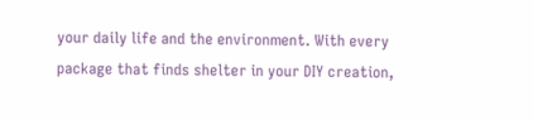your daily life and the environment. With every package that finds shelter in your DIY creation,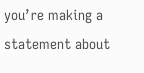you’re making a statement about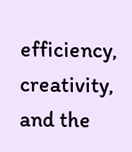efficiency, creativity, and the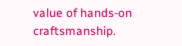value of hands-on craftsmanship.